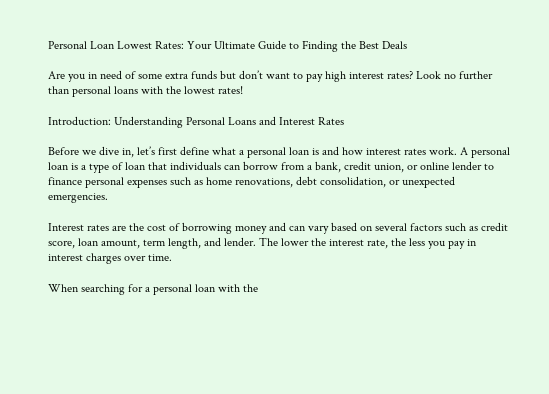Personal Loan Lowest Rates: Your Ultimate Guide to Finding the Best Deals

Are you in need of some extra funds but don’t want to pay high interest rates? Look no further than personal loans with the lowest rates!

Introduction: Understanding Personal Loans and Interest Rates

Before we dive in, let’s first define what a personal loan is and how interest rates work. A personal loan is a type of loan that individuals can borrow from a bank, credit union, or online lender to finance personal expenses such as home renovations, debt consolidation, or unexpected emergencies.

Interest rates are the cost of borrowing money and can vary based on several factors such as credit score, loan amount, term length, and lender. The lower the interest rate, the less you pay in interest charges over time.

When searching for a personal loan with the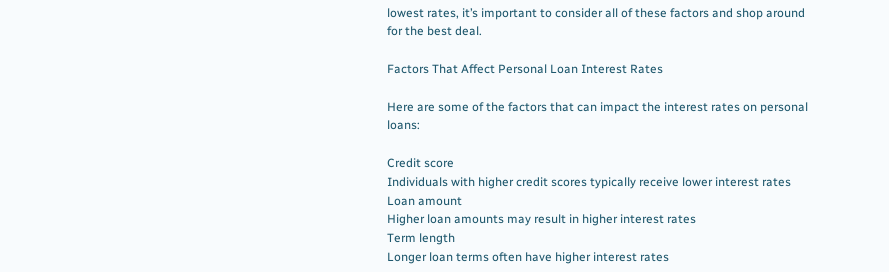lowest rates, it’s important to consider all of these factors and shop around for the best deal.

Factors That Affect Personal Loan Interest Rates

Here are some of the factors that can impact the interest rates on personal loans:

Credit score
Individuals with higher credit scores typically receive lower interest rates
Loan amount
Higher loan amounts may result in higher interest rates
Term length
Longer loan terms often have higher interest rates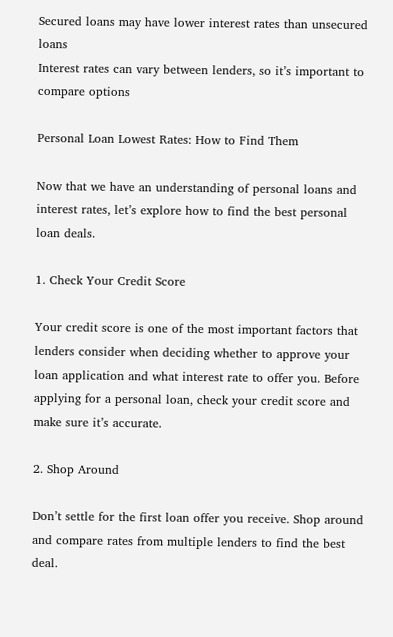Secured loans may have lower interest rates than unsecured loans
Interest rates can vary between lenders, so it’s important to compare options

Personal Loan Lowest Rates: How to Find Them

Now that we have an understanding of personal loans and interest rates, let’s explore how to find the best personal loan deals.

1. Check Your Credit Score

Your credit score is one of the most important factors that lenders consider when deciding whether to approve your loan application and what interest rate to offer you. Before applying for a personal loan, check your credit score and make sure it’s accurate.

2. Shop Around

Don’t settle for the first loan offer you receive. Shop around and compare rates from multiple lenders to find the best deal.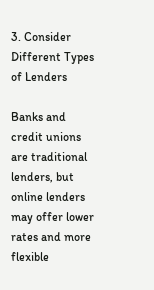3. Consider Different Types of Lenders

Banks and credit unions are traditional lenders, but online lenders may offer lower rates and more flexible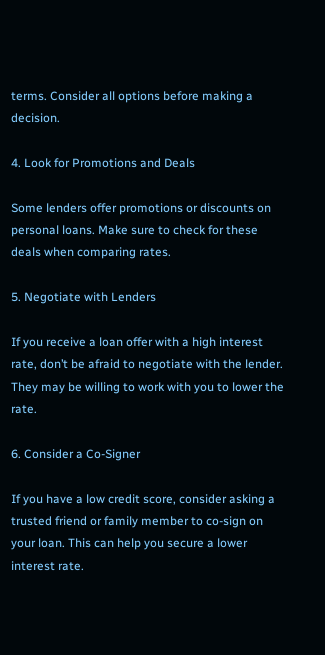terms. Consider all options before making a decision.

4. Look for Promotions and Deals

Some lenders offer promotions or discounts on personal loans. Make sure to check for these deals when comparing rates.

5. Negotiate with Lenders

If you receive a loan offer with a high interest rate, don’t be afraid to negotiate with the lender. They may be willing to work with you to lower the rate.

6. Consider a Co-Signer

If you have a low credit score, consider asking a trusted friend or family member to co-sign on your loan. This can help you secure a lower interest rate.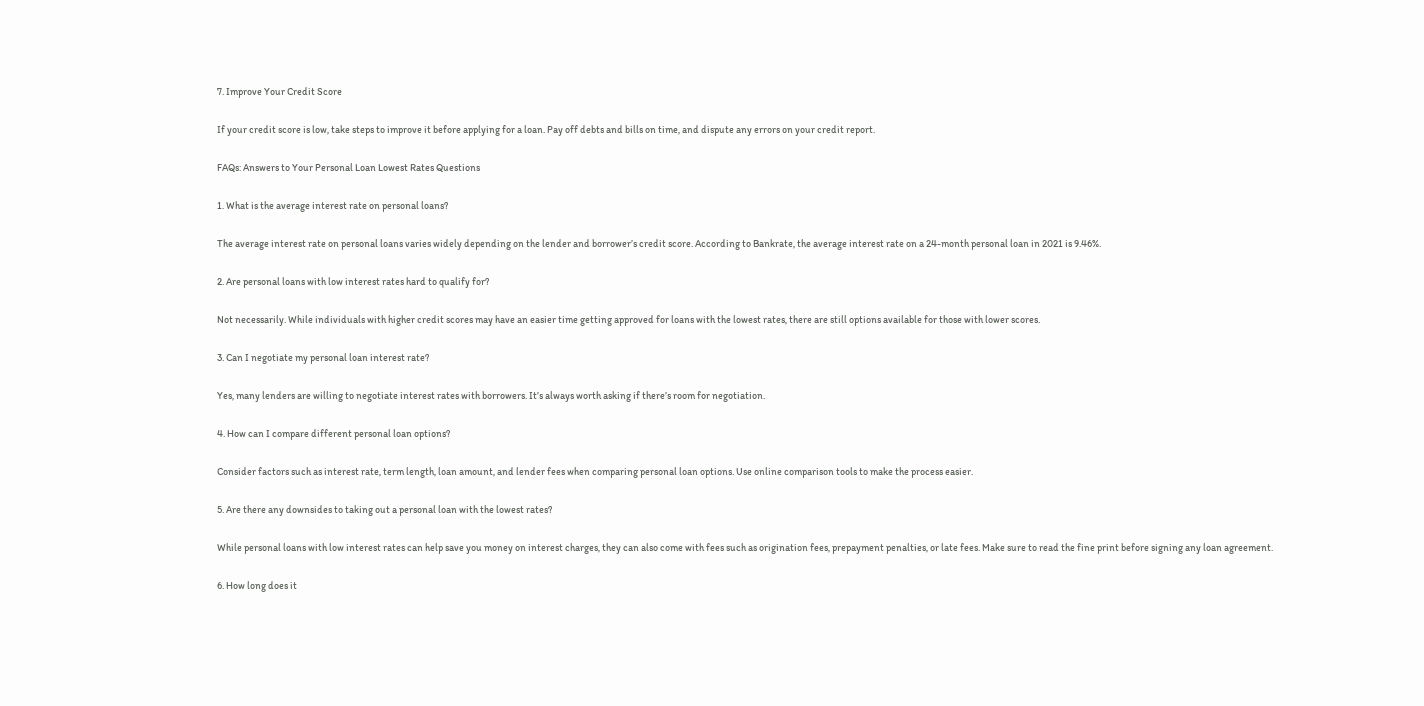7. Improve Your Credit Score

If your credit score is low, take steps to improve it before applying for a loan. Pay off debts and bills on time, and dispute any errors on your credit report.

FAQs: Answers to Your Personal Loan Lowest Rates Questions

1. What is the average interest rate on personal loans?

The average interest rate on personal loans varies widely depending on the lender and borrower’s credit score. According to Bankrate, the average interest rate on a 24-month personal loan in 2021 is 9.46%.

2. Are personal loans with low interest rates hard to qualify for?

Not necessarily. While individuals with higher credit scores may have an easier time getting approved for loans with the lowest rates, there are still options available for those with lower scores.

3. Can I negotiate my personal loan interest rate?

Yes, many lenders are willing to negotiate interest rates with borrowers. It’s always worth asking if there’s room for negotiation.

4. How can I compare different personal loan options?

Consider factors such as interest rate, term length, loan amount, and lender fees when comparing personal loan options. Use online comparison tools to make the process easier.

5. Are there any downsides to taking out a personal loan with the lowest rates?

While personal loans with low interest rates can help save you money on interest charges, they can also come with fees such as origination fees, prepayment penalties, or late fees. Make sure to read the fine print before signing any loan agreement.

6. How long does it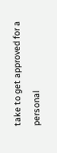take to get approved for a personal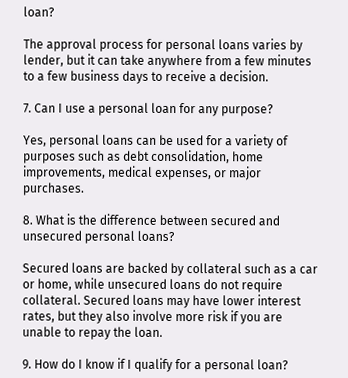loan?

The approval process for personal loans varies by lender, but it can take anywhere from a few minutes to a few business days to receive a decision.

7. Can I use a personal loan for any purpose?

Yes, personal loans can be used for a variety of purposes such as debt consolidation, home improvements, medical expenses, or major purchases.

8. What is the difference between secured and unsecured personal loans?

Secured loans are backed by collateral such as a car or home, while unsecured loans do not require collateral. Secured loans may have lower interest rates, but they also involve more risk if you are unable to repay the loan.

9. How do I know if I qualify for a personal loan?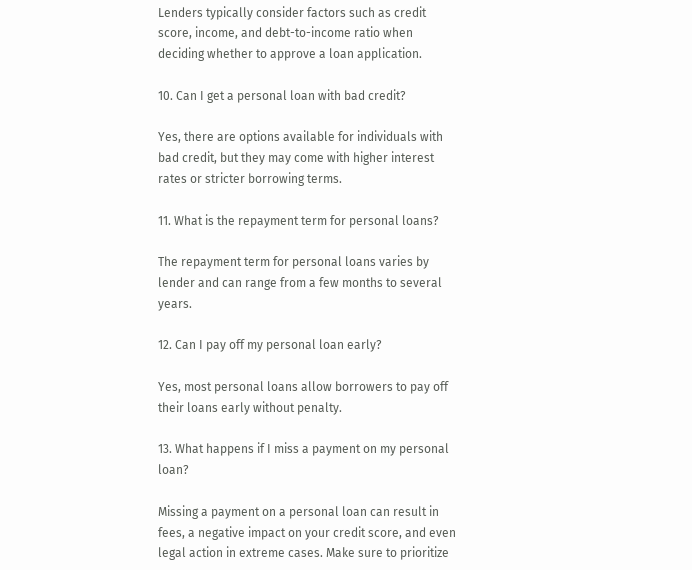Lenders typically consider factors such as credit score, income, and debt-to-income ratio when deciding whether to approve a loan application.

10. Can I get a personal loan with bad credit?

Yes, there are options available for individuals with bad credit, but they may come with higher interest rates or stricter borrowing terms.

11. What is the repayment term for personal loans?

The repayment term for personal loans varies by lender and can range from a few months to several years.

12. Can I pay off my personal loan early?

Yes, most personal loans allow borrowers to pay off their loans early without penalty.

13. What happens if I miss a payment on my personal loan?

Missing a payment on a personal loan can result in fees, a negative impact on your credit score, and even legal action in extreme cases. Make sure to prioritize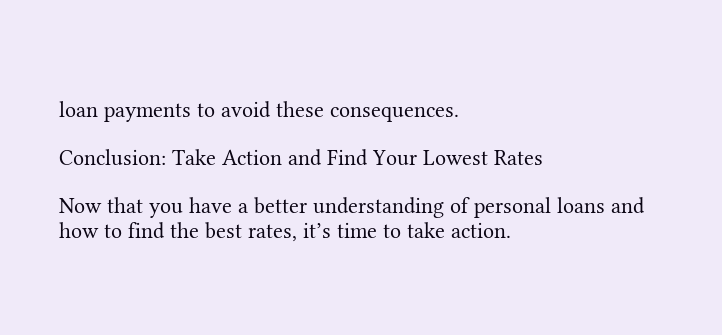loan payments to avoid these consequences.

Conclusion: Take Action and Find Your Lowest Rates

Now that you have a better understanding of personal loans and how to find the best rates, it’s time to take action.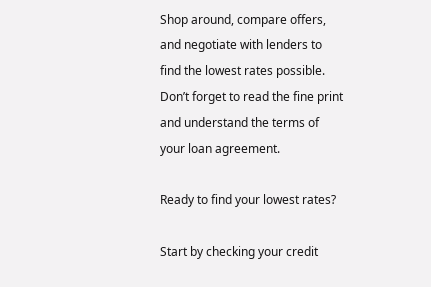Shop around, compare offers, and negotiate with lenders to find the lowest rates possible. Don’t forget to read the fine print and understand the terms of your loan agreement.

Ready to find your lowest rates?

Start by checking your credit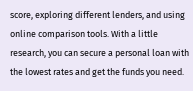score, exploring different lenders, and using online comparison tools. With a little research, you can secure a personal loan with the lowest rates and get the funds you need.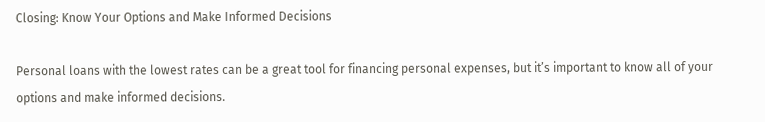Closing: Know Your Options and Make Informed Decisions

Personal loans with the lowest rates can be a great tool for financing personal expenses, but it’s important to know all of your options and make informed decisions.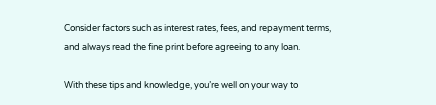Consider factors such as interest rates, fees, and repayment terms, and always read the fine print before agreeing to any loan.

With these tips and knowledge, you’re well on your way to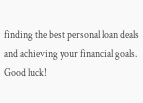finding the best personal loan deals and achieving your financial goals. Good luck!